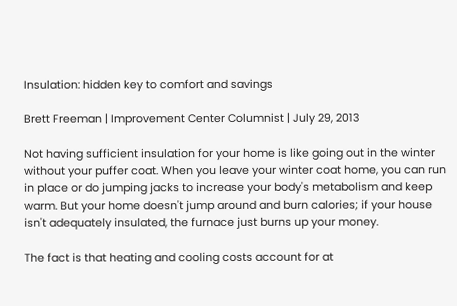Insulation: hidden key to comfort and savings

Brett Freeman | Improvement Center Columnist | July 29, 2013

Not having sufficient insulation for your home is like going out in the winter without your puffer coat. When you leave your winter coat home, you can run in place or do jumping jacks to increase your body's metabolism and keep warm. But your home doesn't jump around and burn calories; if your house isn't adequately insulated, the furnace just burns up your money.

The fact is that heating and cooling costs account for at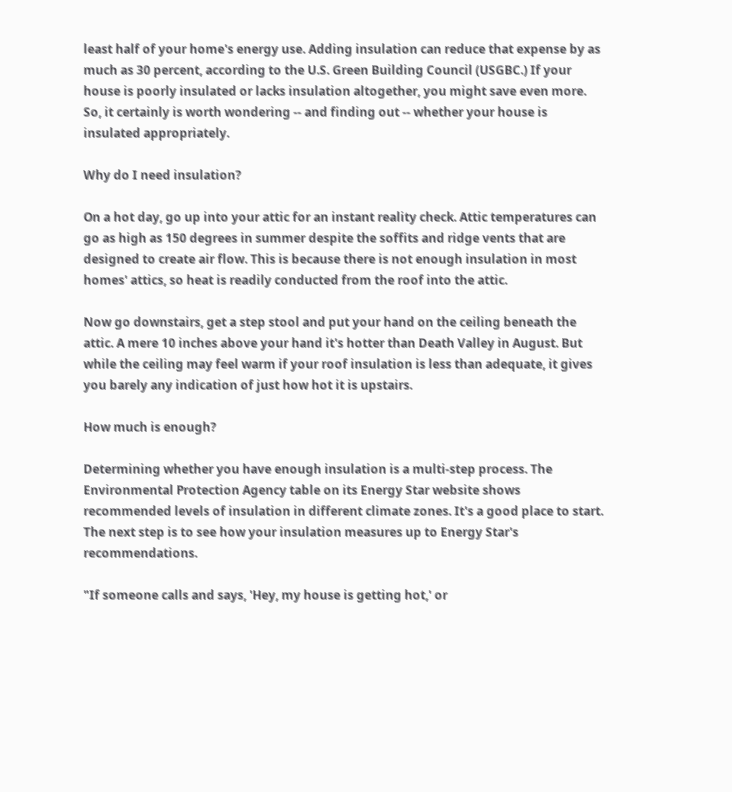least half of your home's energy use. Adding insulation can reduce that expense by as much as 30 percent, according to the U.S. Green Building Council (USGBC.) If your house is poorly insulated or lacks insulation altogether, you might save even more. So, it certainly is worth wondering -- and finding out -- whether your house is insulated appropriately.

Why do I need insulation?

On a hot day, go up into your attic for an instant reality check. Attic temperatures can go as high as 150 degrees in summer despite the soffits and ridge vents that are designed to create air flow. This is because there is not enough insulation in most homes' attics, so heat is readily conducted from the roof into the attic.

Now go downstairs, get a step stool and put your hand on the ceiling beneath the attic. A mere 10 inches above your hand it's hotter than Death Valley in August. But while the ceiling may feel warm if your roof insulation is less than adequate, it gives you barely any indication of just how hot it is upstairs.

How much is enough?

Determining whether you have enough insulation is a multi-step process. The Environmental Protection Agency table on its Energy Star website shows recommended levels of insulation in different climate zones. It's a good place to start. The next step is to see how your insulation measures up to Energy Star's recommendations.

"If someone calls and says, 'Hey, my house is getting hot,' or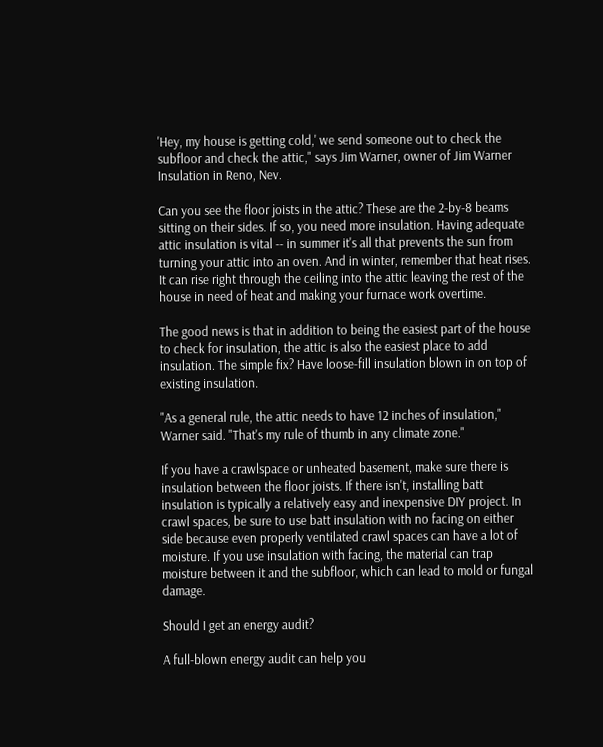'Hey, my house is getting cold,' we send someone out to check the subfloor and check the attic," says Jim Warner, owner of Jim Warner Insulation in Reno, Nev.

Can you see the floor joists in the attic? These are the 2-by-8 beams sitting on their sides. If so, you need more insulation. Having adequate attic insulation is vital -- in summer it's all that prevents the sun from turning your attic into an oven. And in winter, remember that heat rises. It can rise right through the ceiling into the attic leaving the rest of the house in need of heat and making your furnace work overtime.

The good news is that in addition to being the easiest part of the house to check for insulation, the attic is also the easiest place to add insulation. The simple fix? Have loose-fill insulation blown in on top of existing insulation.

"As a general rule, the attic needs to have 12 inches of insulation," Warner said. "That's my rule of thumb in any climate zone."

If you have a crawlspace or unheated basement, make sure there is insulation between the floor joists. If there isn't, installing batt insulation is typically a relatively easy and inexpensive DIY project. In crawl spaces, be sure to use batt insulation with no facing on either side because even properly ventilated crawl spaces can have a lot of moisture. If you use insulation with facing, the material can trap moisture between it and the subfloor, which can lead to mold or fungal damage.

Should I get an energy audit?

A full-blown energy audit can help you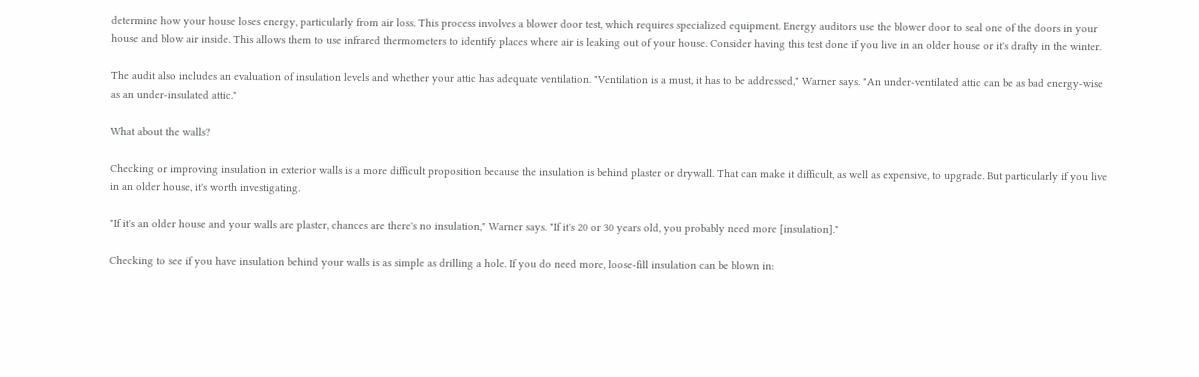determine how your house loses energy, particularly from air loss. This process involves a blower door test, which requires specialized equipment. Energy auditors use the blower door to seal one of the doors in your house and blow air inside. This allows them to use infrared thermometers to identify places where air is leaking out of your house. Consider having this test done if you live in an older house or it's drafty in the winter.

The audit also includes an evaluation of insulation levels and whether your attic has adequate ventilation. "Ventilation is a must, it has to be addressed," Warner says. "An under-ventilated attic can be as bad energy-wise as an under-insulated attic."

What about the walls?

Checking or improving insulation in exterior walls is a more difficult proposition because the insulation is behind plaster or drywall. That can make it difficult, as well as expensive, to upgrade. But particularly if you live in an older house, it's worth investigating.

"If it's an older house and your walls are plaster, chances are there's no insulation," Warner says. "If it's 20 or 30 years old, you probably need more [insulation]."

Checking to see if you have insulation behind your walls is as simple as drilling a hole. If you do need more, loose-fill insulation can be blown in: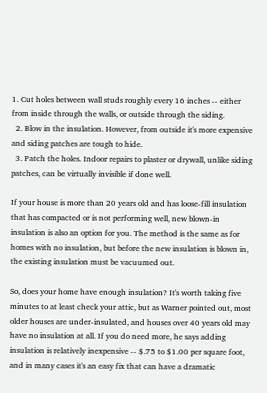1. Cut holes between wall studs roughly every 16 inches -- either from inside through the walls, or outside through the siding.
  2. Blow in the insulation. However, from outside it's more expensive and siding patches are tough to hide.
  3. Patch the holes. Indoor repairs to plaster or drywall, unlike siding patches, can be virtually invisible if done well.

If your house is more than 20 years old and has loose-fill insulation that has compacted or is not performing well, new blown-in insulation is also an option for you. The method is the same as for homes with no insulation, but before the new insulation is blown in, the existing insulation must be vacuumed out.

So, does your home have enough insulation? It's worth taking five minutes to at least check your attic, but as Warner pointed out, most older houses are under-insulated, and houses over 40 years old may have no insulation at all. If you do need more, he says adding insulation is relatively inexpensive -- $.75 to $1.00 per square foot, and in many cases it's an easy fix that can have a dramatic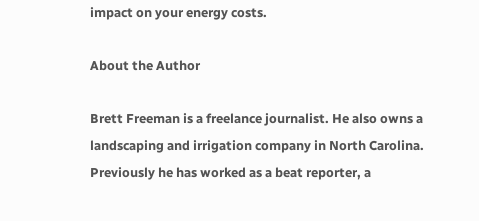impact on your energy costs.

About the Author

Brett Freeman is a freelance journalist. He also owns a landscaping and irrigation company in North Carolina. Previously he has worked as a beat reporter, a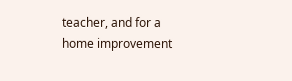teacher, and for a home improvement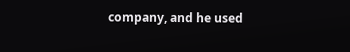company, and he used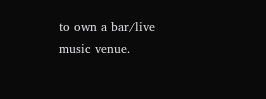to own a bar/live music venue.